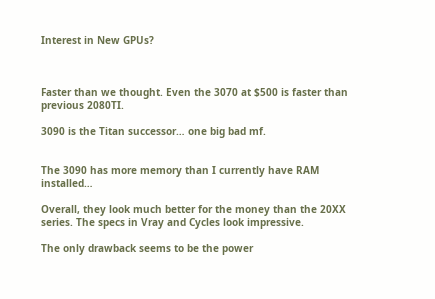Interest in New GPUs?



Faster than we thought. Even the 3070 at $500 is faster than previous 2080TI.

3090 is the Titan successor… one big bad mf.


The 3090 has more memory than I currently have RAM installed…

Overall, they look much better for the money than the 20XX series. The specs in Vray and Cycles look impressive.

The only drawback seems to be the power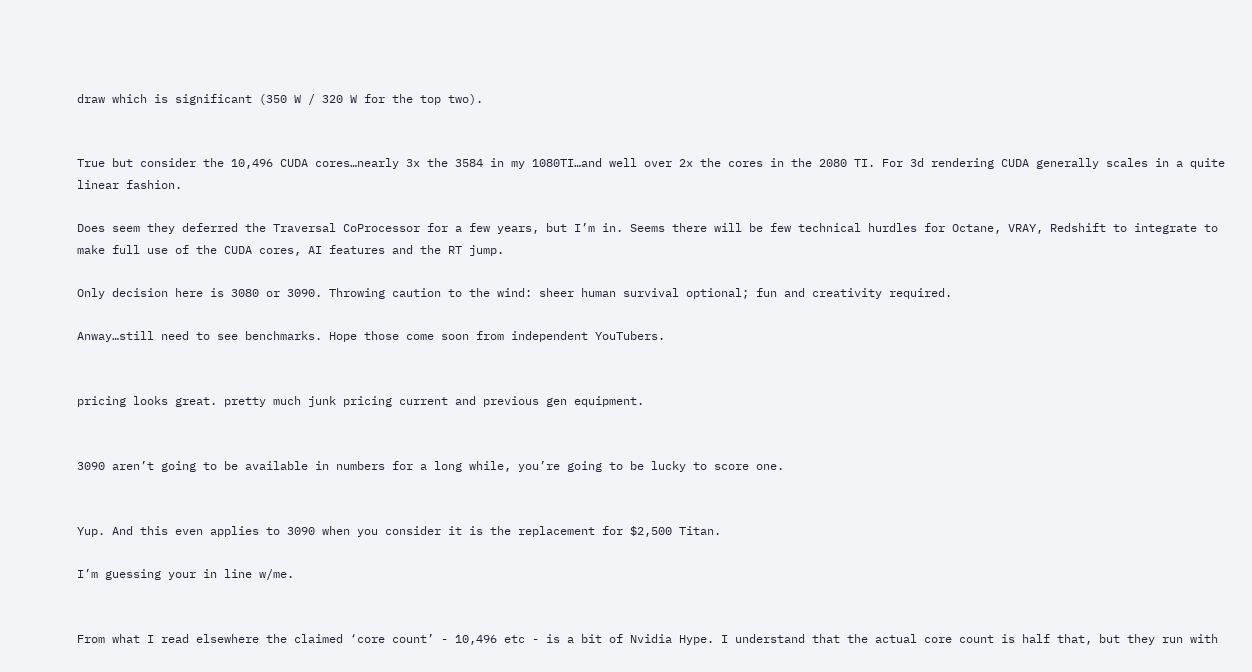draw which is significant (350 W / 320 W for the top two).


True but consider the 10,496 CUDA cores…nearly 3x the 3584 in my 1080TI…and well over 2x the cores in the 2080 TI. For 3d rendering CUDA generally scales in a quite linear fashion.

Does seem they deferred the Traversal CoProcessor for a few years, but I’m in. Seems there will be few technical hurdles for Octane, VRAY, Redshift to integrate to make full use of the CUDA cores, AI features and the RT jump.

Only decision here is 3080 or 3090. Throwing caution to the wind: sheer human survival optional; fun and creativity required.

Anway…still need to see benchmarks. Hope those come soon from independent YouTubers.


pricing looks great. pretty much junk pricing current and previous gen equipment.


3090 aren’t going to be available in numbers for a long while, you’re going to be lucky to score one.


Yup. And this even applies to 3090 when you consider it is the replacement for $2,500 Titan.

I’m guessing your in line w/me.


From what I read elsewhere the claimed ‘core count’ - 10,496 etc - is a bit of Nvidia Hype. I understand that the actual core count is half that, but they run with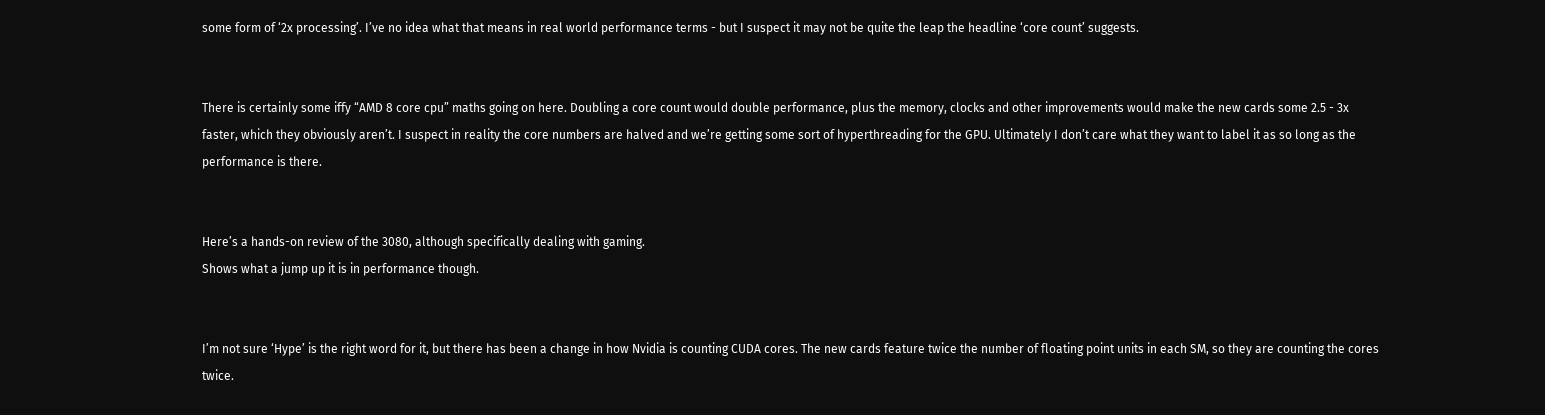some form of ‘2x processing’. I’ve no idea what that means in real world performance terms - but I suspect it may not be quite the leap the headline ‘core count’ suggests.


There is certainly some iffy “AMD 8 core cpu” maths going on here. Doubling a core count would double performance, plus the memory, clocks and other improvements would make the new cards some 2.5 - 3x faster, which they obviously aren’t. I suspect in reality the core numbers are halved and we’re getting some sort of hyperthreading for the GPU. Ultimately I don’t care what they want to label it as so long as the performance is there.


Here’s a hands-on review of the 3080, although specifically dealing with gaming.
Shows what a jump up it is in performance though.


I’m not sure ‘Hype’ is the right word for it, but there has been a change in how Nvidia is counting CUDA cores. The new cards feature twice the number of floating point units in each SM, so they are counting the cores twice.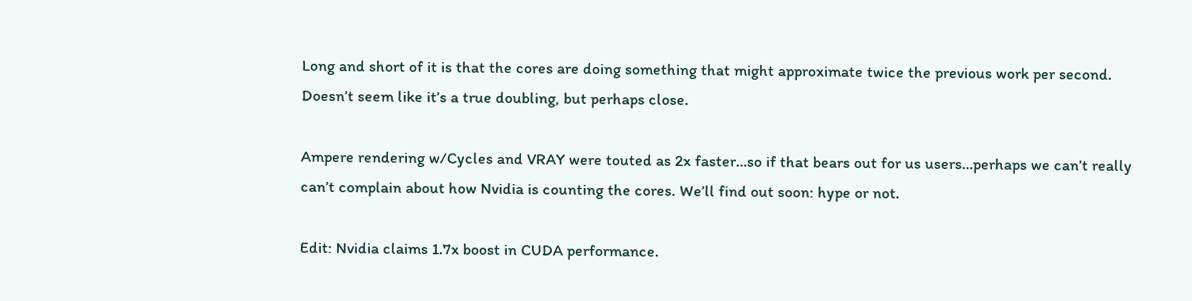Long and short of it is that the cores are doing something that might approximate twice the previous work per second. Doesn’t seem like it’s a true doubling, but perhaps close.

Ampere rendering w/Cycles and VRAY were touted as 2x faster…so if that bears out for us users…perhaps we can’t really can’t complain about how Nvidia is counting the cores. We’ll find out soon: hype or not.

Edit: Nvidia claims 1.7x boost in CUDA performance.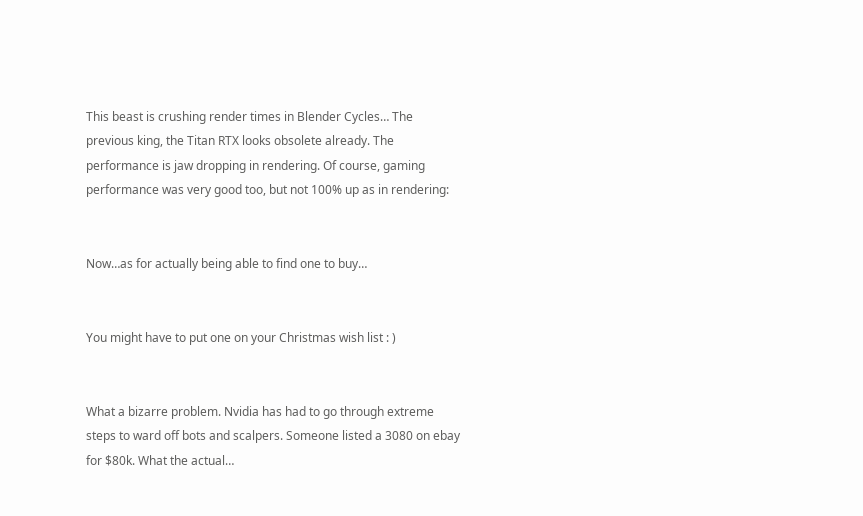This beast is crushing render times in Blender Cycles… The previous king, the Titan RTX looks obsolete already. The performance is jaw dropping in rendering. Of course, gaming performance was very good too, but not 100% up as in rendering:


Now…as for actually being able to find one to buy…


You might have to put one on your Christmas wish list : )


What a bizarre problem. Nvidia has had to go through extreme steps to ward off bots and scalpers. Someone listed a 3080 on ebay for $80k. What the actual…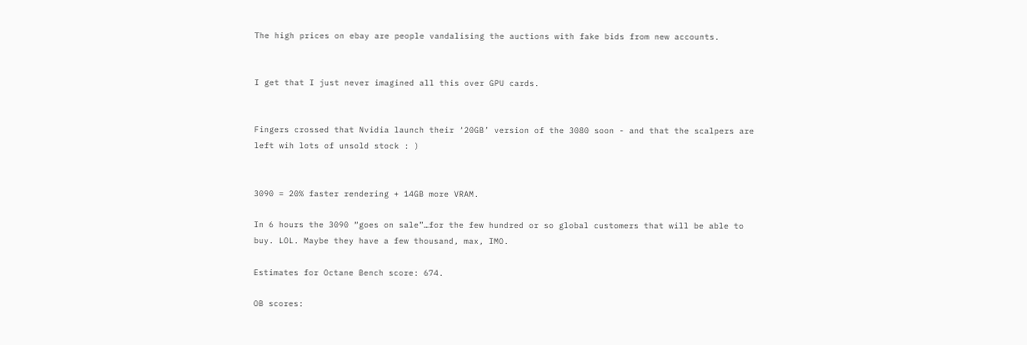The high prices on ebay are people vandalising the auctions with fake bids from new accounts.


I get that I just never imagined all this over GPU cards.


Fingers crossed that Nvidia launch their ‘20GB’ version of the 3080 soon - and that the scalpers are left wih lots of unsold stock : )


3090 = 20% faster rendering + 14GB more VRAM.

In 6 hours the 3090 “goes on sale”…for the few hundred or so global customers that will be able to buy. LOL. Maybe they have a few thousand, max, IMO.

Estimates for Octane Bench score: 674.

OB scores: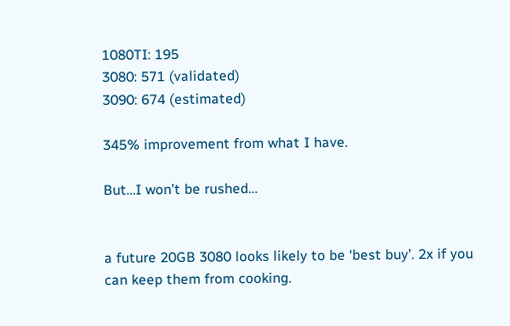1080TI: 195
3080: 571 (validated)
3090: 674 (estimated)

345% improvement from what I have.

But…I won’t be rushed…


a future 20GB 3080 looks likely to be ‘best buy’. 2x if you can keep them from cooking.